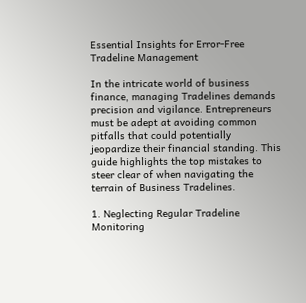Essential Insights for Error-Free Tradeline Management

In the intricate world of business finance, managing Tradelines demands precision and vigilance. Entrepreneurs must be adept at avoiding common pitfalls that could potentially jeopardize their financial standing. This guide highlights the top mistakes to steer clear of when navigating the terrain of Business Tradelines.

1. Neglecting Regular Tradeline Monitoring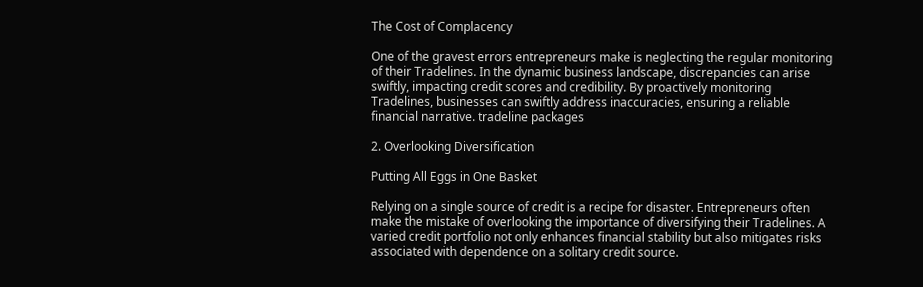The Cost of Complacency

One of the gravest errors entrepreneurs make is neglecting the regular monitoring of their Tradelines. In the dynamic business landscape, discrepancies can arise swiftly, impacting credit scores and credibility. By proactively monitoring Tradelines, businesses can swiftly address inaccuracies, ensuring a reliable financial narrative. tradeline packages

2. Overlooking Diversification

Putting All Eggs in One Basket

Relying on a single source of credit is a recipe for disaster. Entrepreneurs often make the mistake of overlooking the importance of diversifying their Tradelines. A varied credit portfolio not only enhances financial stability but also mitigates risks associated with dependence on a solitary credit source.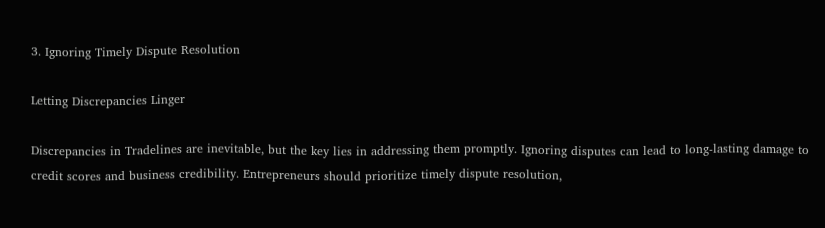3. Ignoring Timely Dispute Resolution

Letting Discrepancies Linger

Discrepancies in Tradelines are inevitable, but the key lies in addressing them promptly. Ignoring disputes can lead to long-lasting damage to credit scores and business credibility. Entrepreneurs should prioritize timely dispute resolution,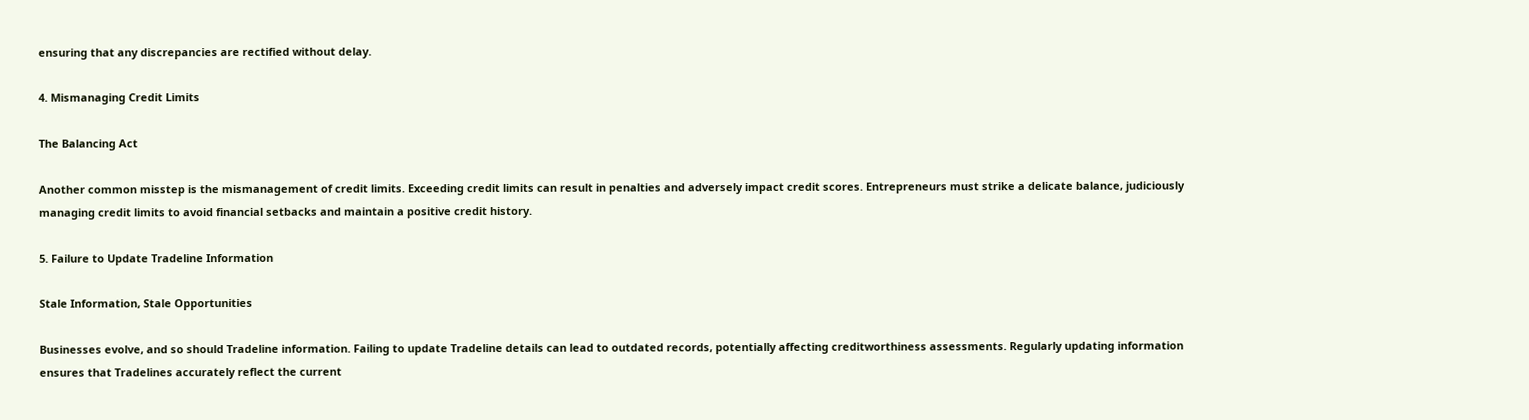ensuring that any discrepancies are rectified without delay.

4. Mismanaging Credit Limits

The Balancing Act

Another common misstep is the mismanagement of credit limits. Exceeding credit limits can result in penalties and adversely impact credit scores. Entrepreneurs must strike a delicate balance, judiciously managing credit limits to avoid financial setbacks and maintain a positive credit history.

5. Failure to Update Tradeline Information

Stale Information, Stale Opportunities

Businesses evolve, and so should Tradeline information. Failing to update Tradeline details can lead to outdated records, potentially affecting creditworthiness assessments. Regularly updating information ensures that Tradelines accurately reflect the current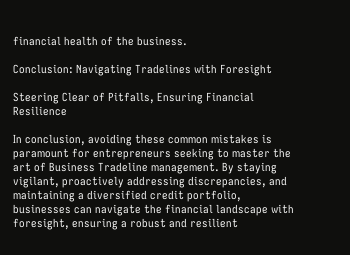financial health of the business.

Conclusion: Navigating Tradelines with Foresight

Steering Clear of Pitfalls, Ensuring Financial Resilience

In conclusion, avoiding these common mistakes is paramount for entrepreneurs seeking to master the art of Business Tradeline management. By staying vigilant, proactively addressing discrepancies, and maintaining a diversified credit portfolio, businesses can navigate the financial landscape with foresight, ensuring a robust and resilient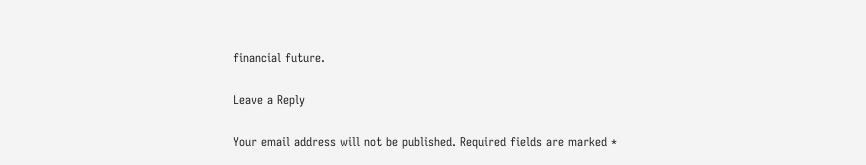financial future.

Leave a Reply

Your email address will not be published. Required fields are marked *